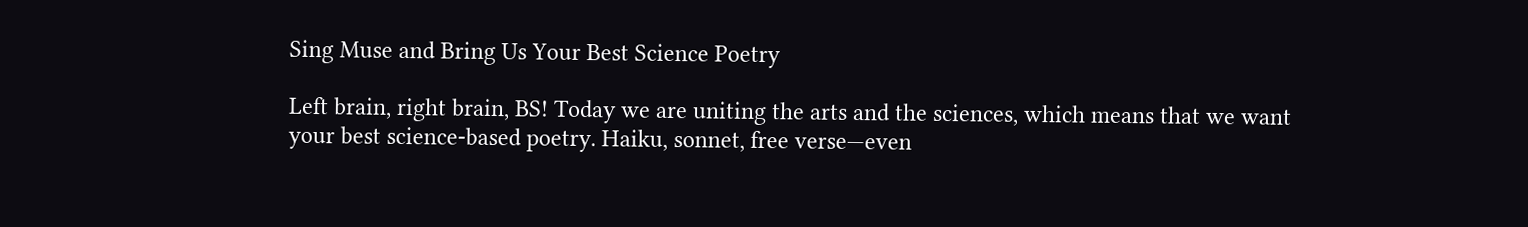Sing Muse and Bring Us Your Best Science Poetry

Left brain, right brain, BS! Today we are uniting the arts and the sciences, which means that we want your best science-based poetry. Haiku, sonnet, free verse—even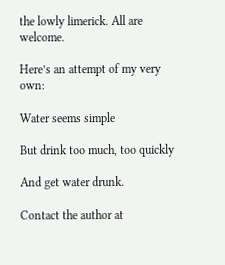the lowly limerick. All are welcome.

Here’s an attempt of my very own:

Water seems simple

But drink too much, too quickly

And get water drunk.

Contact the author at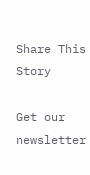Share This Story

Get our newsletter